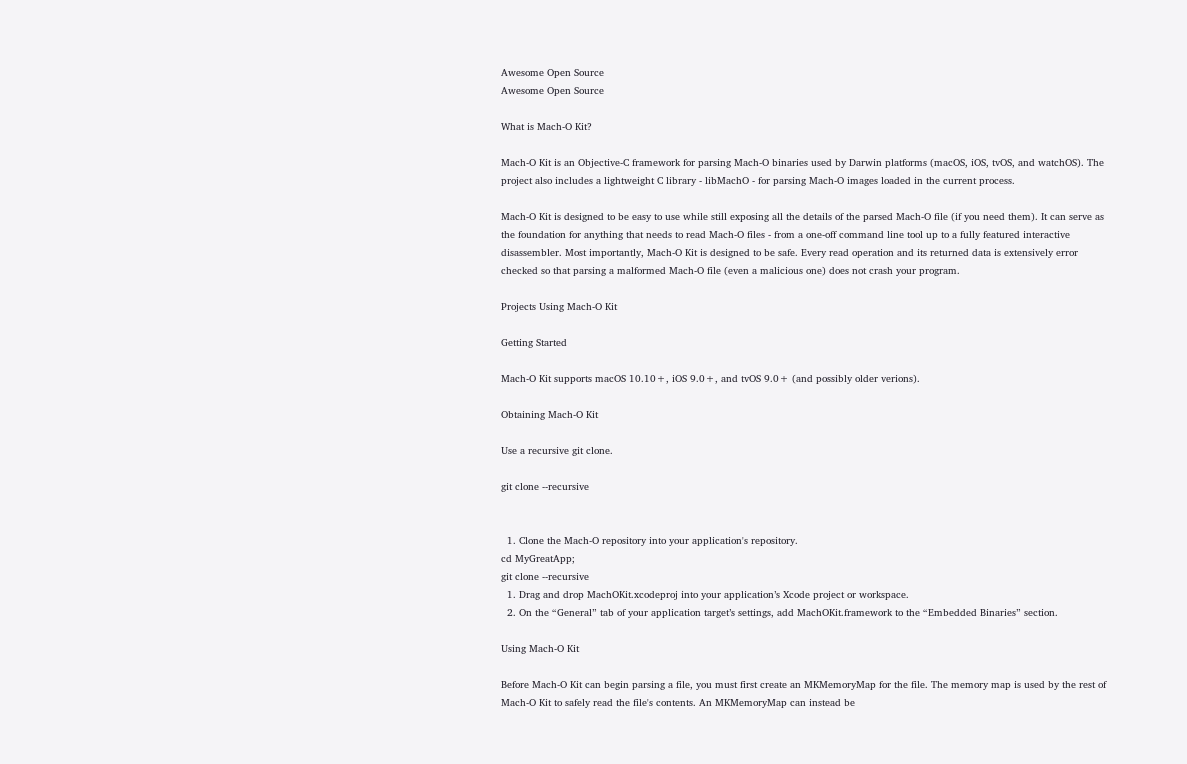Awesome Open Source
Awesome Open Source

What is Mach-O Kit?

Mach-O Kit is an Objective-C framework for parsing Mach-O binaries used by Darwin platforms (macOS, iOS, tvOS, and watchOS). The project also includes a lightweight C library - libMachO - for parsing Mach-O images loaded in the current process.

Mach-O Kit is designed to be easy to use while still exposing all the details of the parsed Mach-O file (if you need them). It can serve as the foundation for anything that needs to read Mach-O files - from a one-off command line tool up to a fully featured interactive disassembler. Most importantly, Mach-O Kit is designed to be safe. Every read operation and its returned data is extensively error checked so that parsing a malformed Mach-O file (even a malicious one) does not crash your program.

Projects Using Mach-O Kit

Getting Started

Mach-O Kit supports macOS 10.10+, iOS 9.0+, and tvOS 9.0+ (and possibly older verions).

Obtaining Mach-O Kit

Use a recursive git clone.

git clone --recursive


  1. Clone the Mach-O repository into your application's repository.
cd MyGreatApp;
git clone --recursive
  1. Drag and drop MachOKit.xcodeproj into your application’s Xcode project or workspace.
  2. On the “General” tab of your application target’s settings, add MachOKit.framework to the “Embedded Binaries” section.

Using Mach-O Kit

Before Mach-O Kit can begin parsing a file, you must first create an MKMemoryMap for the file. The memory map is used by the rest of Mach-O Kit to safely read the file's contents. An MKMemoryMap can instead be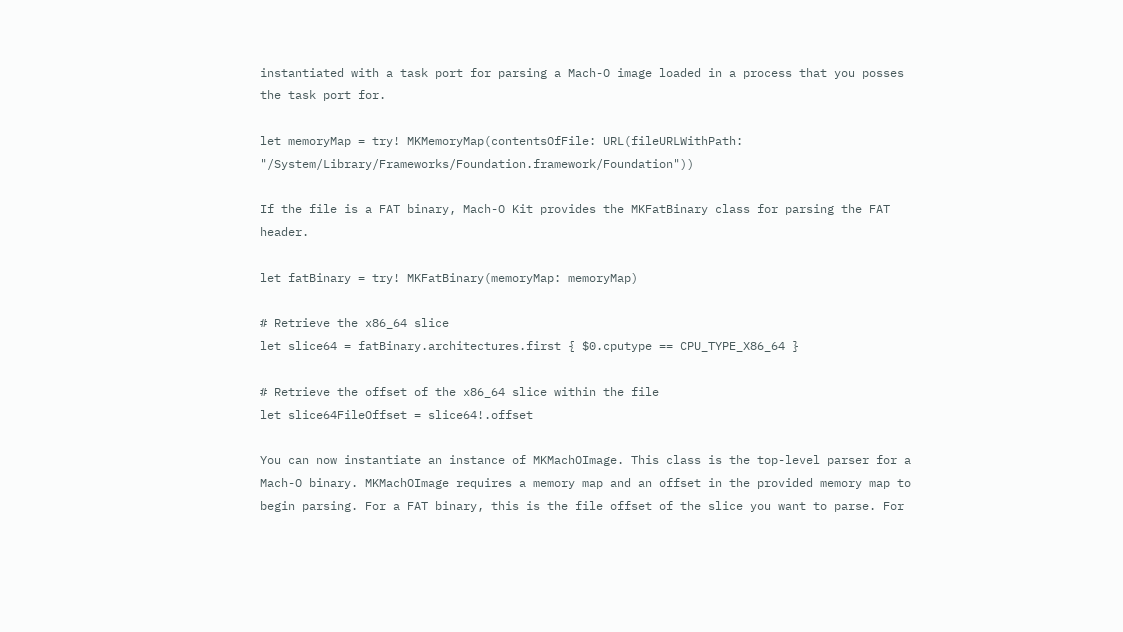instantiated with a task port for parsing a Mach-O image loaded in a process that you posses the task port for.

let memoryMap = try! MKMemoryMap(contentsOfFile: URL(fileURLWithPath: "/System/Library/Frameworks/Foundation.framework/Foundation"))

If the file is a FAT binary, Mach-O Kit provides the MKFatBinary class for parsing the FAT header.

let fatBinary = try! MKFatBinary(memoryMap: memoryMap)

# Retrieve the x86_64 slice
let slice64 = fatBinary.architectures.first { $0.cputype == CPU_TYPE_X86_64 }

# Retrieve the offset of the x86_64 slice within the file
let slice64FileOffset = slice64!.offset

You can now instantiate an instance of MKMachOImage. This class is the top-level parser for a Mach-O binary. MKMachOImage requires a memory map and an offset in the provided memory map to begin parsing. For a FAT binary, this is the file offset of the slice you want to parse. For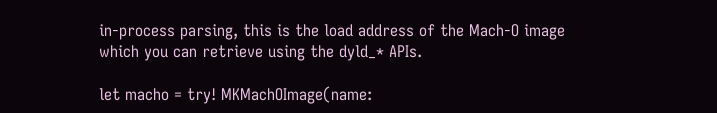in-process parsing, this is the load address of the Mach-O image which you can retrieve using the dyld_* APIs.

let macho = try! MKMachOImage(name: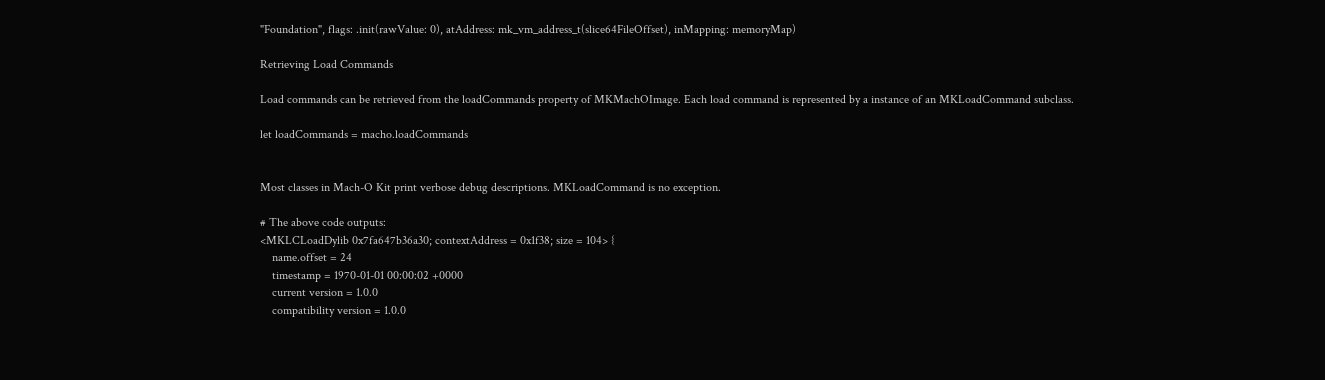"Foundation", flags: .init(rawValue: 0), atAddress: mk_vm_address_t(slice64FileOffset), inMapping: memoryMap)

Retrieving Load Commands

Load commands can be retrieved from the loadCommands property of MKMachOImage. Each load command is represented by a instance of an MKLoadCommand subclass.

let loadCommands = macho.loadCommands


Most classes in Mach-O Kit print verbose debug descriptions. MKLoadCommand is no exception.

# The above code outputs:
<MKLCLoadDylib 0x7fa647b36a30; contextAddress = 0x1f38; size = 104> {
    name.offset = 24
    timestamp = 1970-01-01 00:00:02 +0000
    current version = 1.0.0
    compatibility version = 1.0.0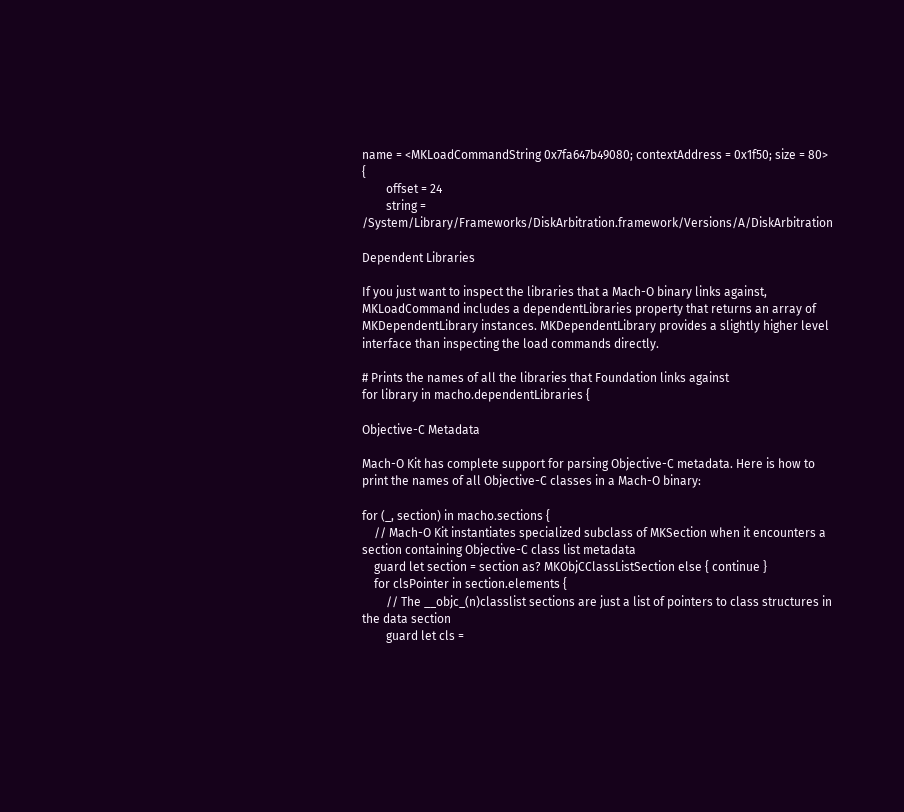name = <MKLoadCommandString 0x7fa647b49080; contextAddress = 0x1f50; size = 80> {
        offset = 24
        string = /System/Library/Frameworks/DiskArbitration.framework/Versions/A/DiskArbitration

Dependent Libraries

If you just want to inspect the libraries that a Mach-O binary links against, MKLoadCommand includes a dependentLibraries property that returns an array of MKDependentLibrary instances. MKDependentLibrary provides a slightly higher level interface than inspecting the load commands directly.

# Prints the names of all the libraries that Foundation links against
for library in macho.dependentLibraries {

Objective-C Metadata

Mach-O Kit has complete support for parsing Objective-C metadata. Here is how to print the names of all Objective-C classes in a Mach-O binary:

for (_, section) in macho.sections {
    // Mach-O Kit instantiates specialized subclass of MKSection when it encounters a section containing Objective-C class list metadata
    guard let section = section as? MKObjCClassListSection else { continue }
    for clsPointer in section.elements {
        // The __objc_(n)classlist sections are just a list of pointers to class structures in the data section
        guard let cls =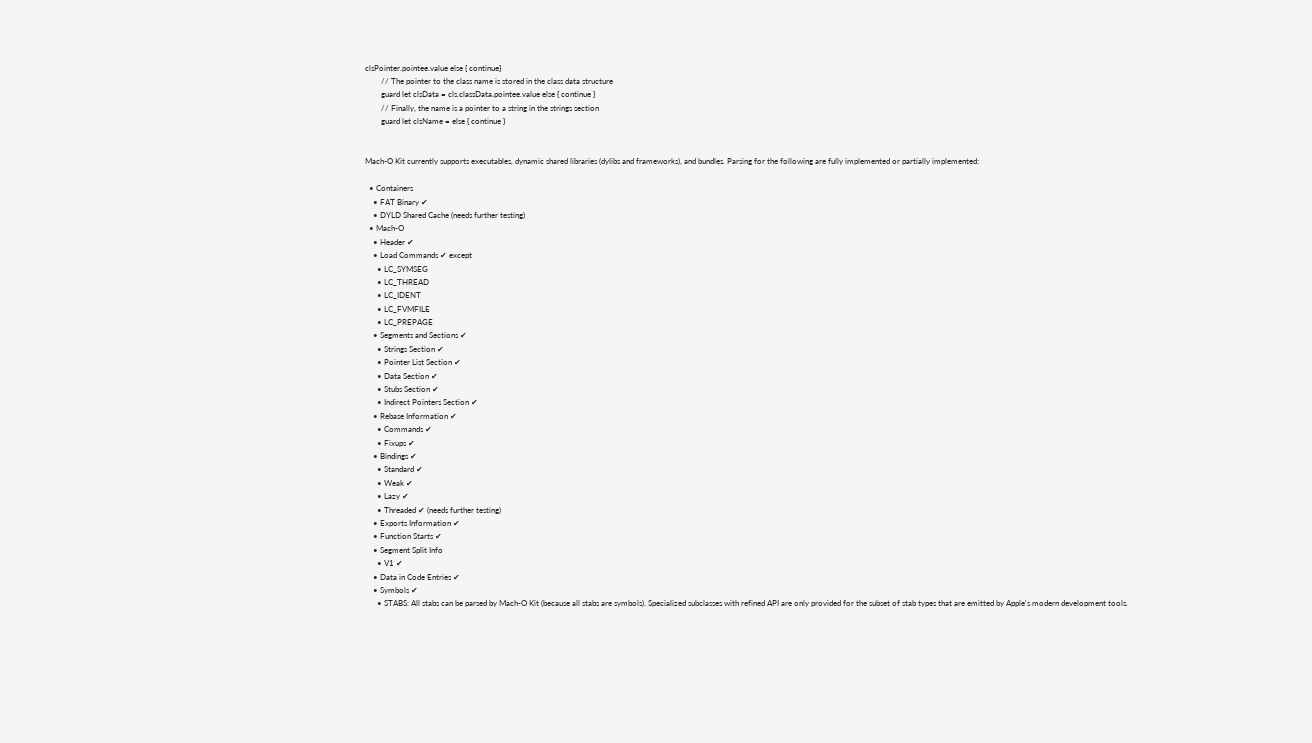clsPointer.pointee.value else { continue}
        // The pointer to the class name is stored in the class data structure
        guard let clsData = cls.classData.pointee.value else { continue }
        // Finally, the name is a pointer to a string in the strings section
        guard let clsName = else { continue }


Mach-O Kit currently supports executables, dynamic shared libraries (dylibs and frameworks), and bundles. Parsing for the following are fully implemented or partially implemented:

  • Containers
    • FAT Binary ✔
    • DYLD Shared Cache (needs further testing)
  • Mach-O
    • Header ✔
    • Load Commands ✔ except
      • LC_SYMSEG
      • LC_THREAD
      • LC_IDENT
      • LC_FVMFILE
      • LC_PREPAGE
    • Segments and Sections ✔
      • Strings Section ✔
      • Pointer List Section ✔
      • Data Section ✔
      • Stubs Section ✔
      • Indirect Pointers Section ✔
    • Rebase Information ✔
      • Commands ✔
      • Fixups ✔
    • Bindings ✔
      • Standard ✔
      • Weak ✔
      • Lazy ✔
      • Threaded ✔ (needs further testing)
    • Exports Information ✔
    • Function Starts ✔
    • Segment Split Info
      • V1 ✔
    • Data in Code Entries ✔
    • Symbols ✔
      • STABS: All stabs can be parsed by Mach-O Kit (because all stabs are symbols). Specialized subclasses with refined API are only provided for the subset of stab types that are emitted by Apple's modern development tools.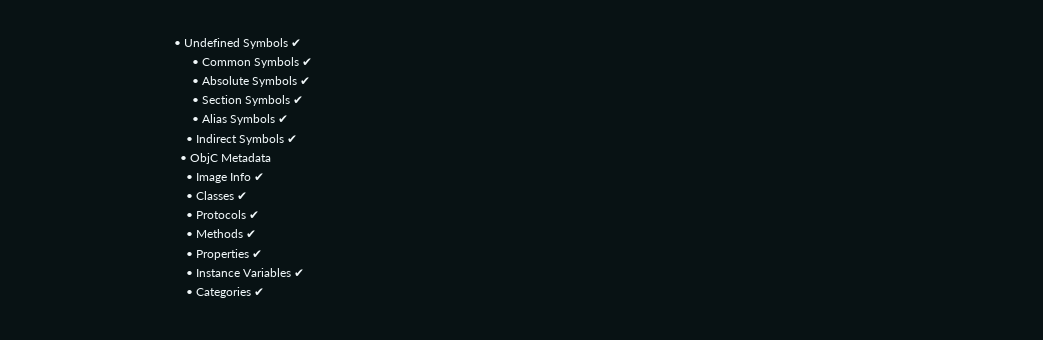• Undefined Symbols ✔
      • Common Symbols ✔
      • Absolute Symbols ✔
      • Section Symbols ✔
      • Alias Symbols ✔
    • Indirect Symbols ✔
  • ObjC Metadata
    • Image Info ✔
    • Classes ✔
    • Protocols ✔
    • Methods ✔
    • Properties ✔
    • Instance Variables ✔
    • Categories ✔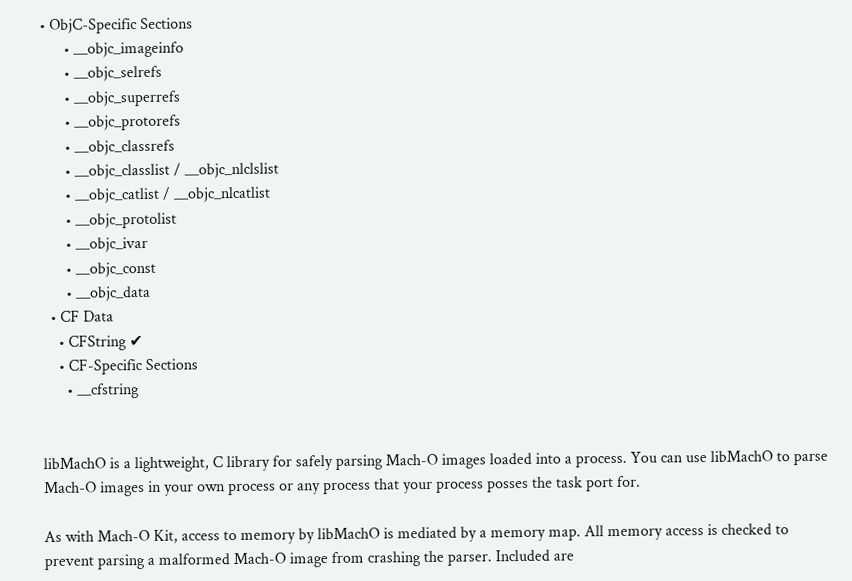• ObjC-Specific Sections
      • __objc_imageinfo
      • __objc_selrefs
      • __objc_superrefs
      • __objc_protorefs
      • __objc_classrefs
      • __objc_classlist / __objc_nlclslist
      • __objc_catlist / __objc_nlcatlist
      • __objc_protolist
      • __objc_ivar
      • __objc_const
      • __objc_data
  • CF Data
    • CFString ✔
    • CF-Specific Sections
      • __cfstring


libMachO is a lightweight, C library for safely parsing Mach-O images loaded into a process. You can use libMachO to parse Mach-O images in your own process or any process that your process posses the task port for.

As with Mach-O Kit, access to memory by libMachO is mediated by a memory map. All memory access is checked to prevent parsing a malformed Mach-O image from crashing the parser. Included are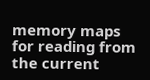memory maps for reading from the current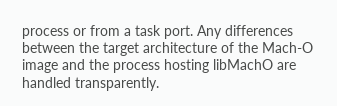process or from a task port. Any differences between the target architecture of the Mach-O image and the process hosting libMachO are handled transparently.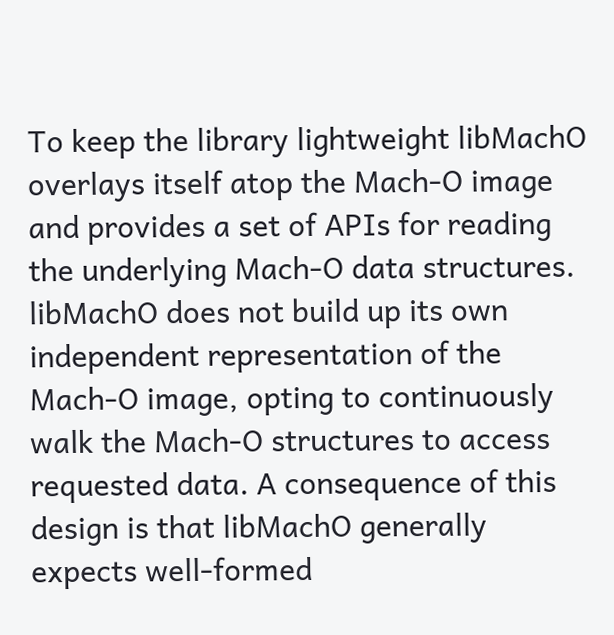To keep the library lightweight libMachO overlays itself atop the Mach-O image and provides a set of APIs for reading the underlying Mach-O data structures. libMachO does not build up its own independent representation of the Mach-O image, opting to continuously walk the Mach-O structures to access requested data. A consequence of this design is that libMachO generally expects well-formed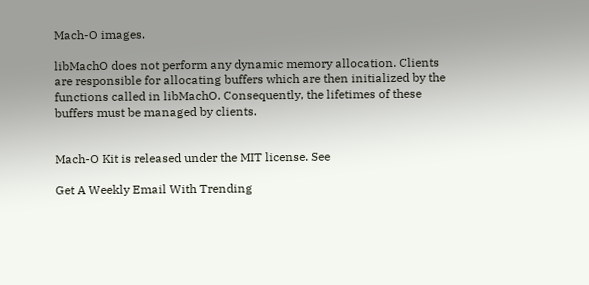Mach-O images.

libMachO does not perform any dynamic memory allocation. Clients are responsible for allocating buffers which are then initialized by the functions called in libMachO. Consequently, the lifetimes of these buffers must be managed by clients.


Mach-O Kit is released under the MIT license. See

Get A Weekly Email With Trending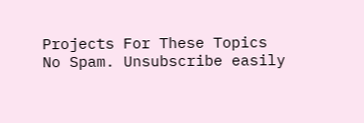Projects For These Topics
No Spam. Unsubscribe easily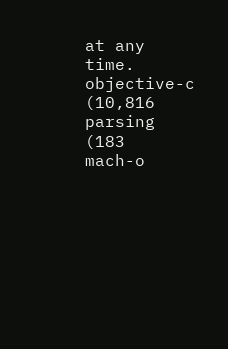at any time.
objective-c (10,816
parsing (183
mach-o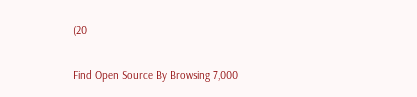(20

Find Open Source By Browsing 7,000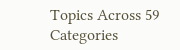Topics Across 59 Categories